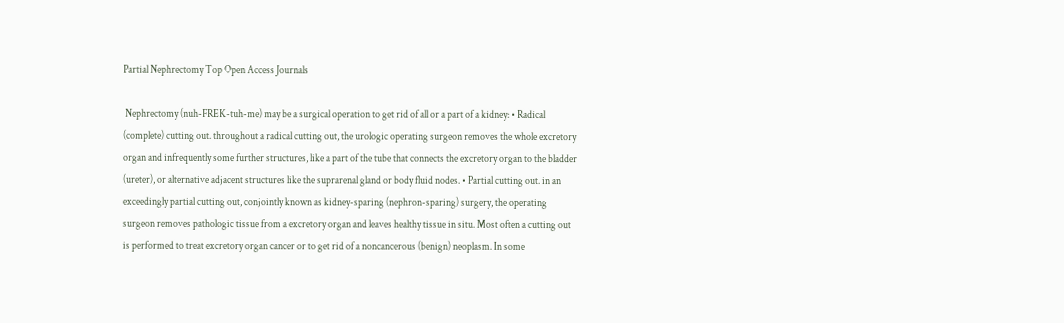Partial Nephrectomy Top Open Access Journals

 Nephrectomy (nuh-FREK-tuh-me) may be a surgical operation to get rid of all or a part of a kidney: • Radical (complete) cutting out. throughout a radical cutting out, the urologic operating surgeon removes the whole excretory organ and infrequently some further structures, like a part of the tube that connects the excretory organ to the bladder (ureter), or alternative adjacent structures like the suprarenal gland or body fluid nodes. • Partial cutting out. in an exceedingly partial cutting out, conjointly known as kidney-sparing (nephron-sparing) surgery, the operating surgeon removes pathologic tissue from a excretory organ and leaves healthy tissue in situ. Most often a cutting out is performed to treat excretory organ cancer or to get rid of a noncancerous (benign) neoplasm. In some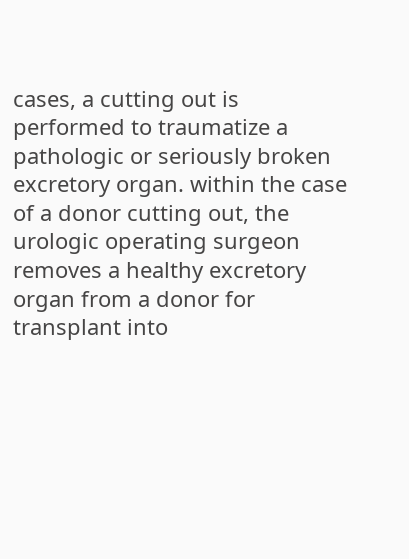cases, a cutting out is performed to traumatize a pathologic or seriously broken excretory organ. within the case of a donor cutting out, the urologic operating surgeon removes a healthy excretory organ from a donor for transplant into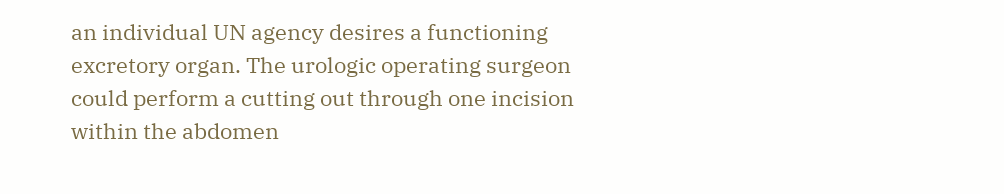an individual UN agency desires a functioning excretory organ. The urologic operating surgeon could perform a cutting out through one incision within the abdomen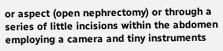or aspect (open nephrectomy) or through a series of little incisions within the abdomen employing a camera and tiny instruments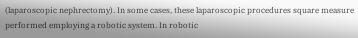(laparoscopic nephrectomy). In some cases, these laparoscopic procedures square measure performed employing a robotic system. In robotic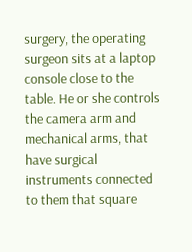surgery, the operating surgeon sits at a laptop console close to the table. He or she controls the camera arm and mechanical arms, that have surgical instruments connected to them that square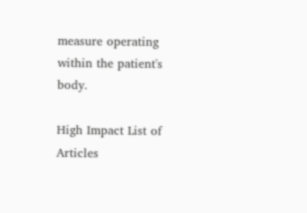measure operating within the patient's body.

High Impact List of Articles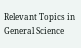Relevant Topics in General Science